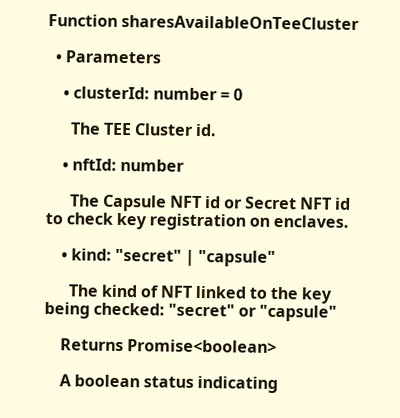Function sharesAvailableOnTeeCluster

  • Parameters

    • clusterId: number = 0

      The TEE Cluster id.

    • nftId: number

      The Capsule NFT id or Secret NFT id to check key registration on enclaves.

    • kind: "secret" | "capsule"

      The kind of NFT linked to the key being checked: "secret" or "capsule"

    Returns Promise<boolean>

    A boolean status indicating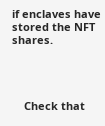if enclaves have stored the NFT shares.




    Check that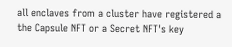all enclaves from a cluster have registered a the Capsule NFT or a Secret NFT's key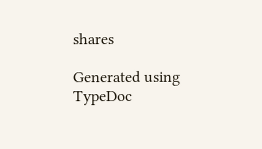shares

Generated using TypeDoc